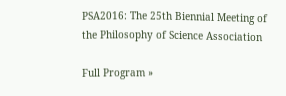PSA2016: The 25th Biennial Meeting of the Philosophy of Science Association

Full Program »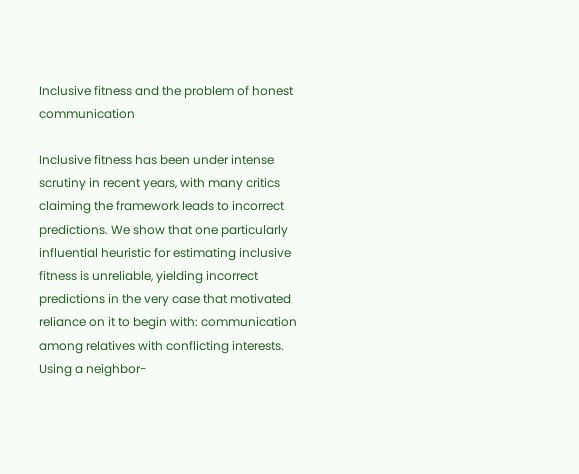Inclusive fitness and the problem of honest communication

Inclusive fitness has been under intense scrutiny in recent years, with many critics claiming the framework leads to incorrect predictions. We show that one particularly influential heuristic for estimating inclusive fitness is unreliable, yielding incorrect predictions in the very case that motivated reliance on it to begin with: communication among relatives with conflicting interests. Using a neighbor-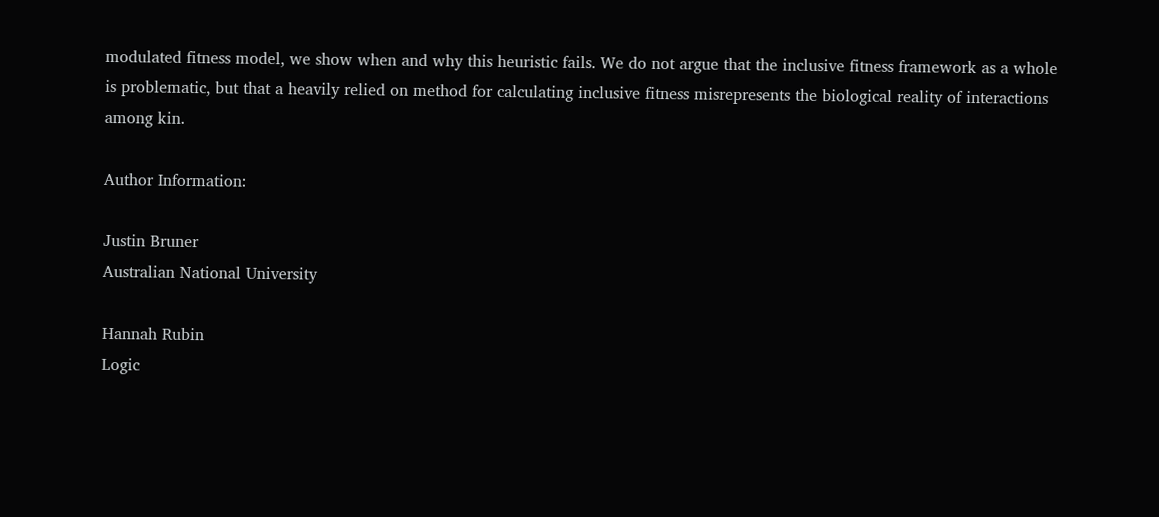modulated fitness model, we show when and why this heuristic fails. We do not argue that the inclusive fitness framework as a whole is problematic, but that a heavily relied on method for calculating inclusive fitness misrepresents the biological reality of interactions among kin.

Author Information:

Justin Bruner
Australian National University

Hannah Rubin
Logic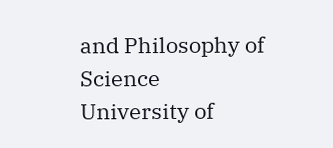and Philosophy of Science
University of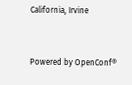California, Irvine


Powered by OpenConf®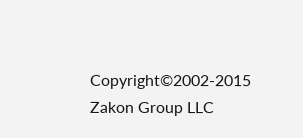Copyright©2002-2015 Zakon Group LLC